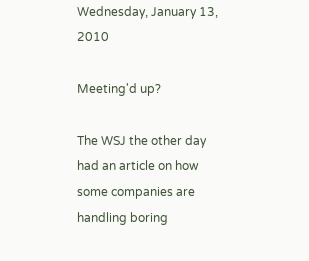Wednesday, January 13, 2010

Meeting'd up?

The WSJ the other day had an article on how some companies are handling boring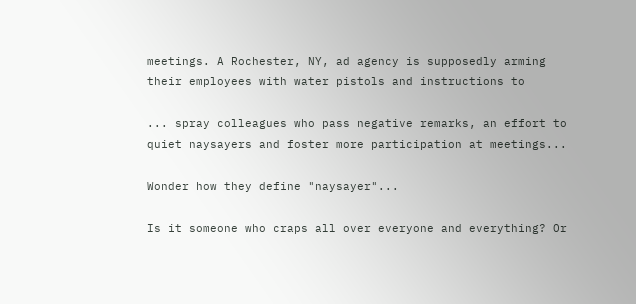meetings. A Rochester, NY, ad agency is supposedly arming their employees with water pistols and instructions to

... spray colleagues who pass negative remarks, an effort to quiet naysayers and foster more participation at meetings...

Wonder how they define "naysayer"...

Is it someone who craps all over everyone and everything? Or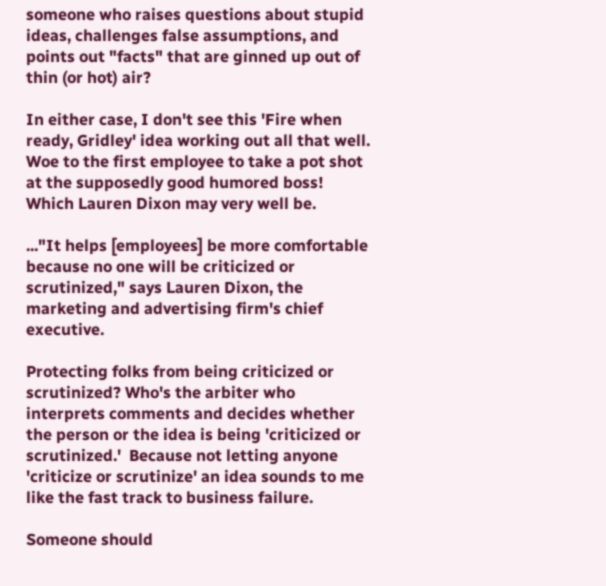someone who raises questions about stupid ideas, challenges false assumptions, and points out "facts" that are ginned up out of thin (or hot) air?

In either case, I don't see this 'Fire when ready, Gridley' idea working out all that well. Woe to the first employee to take a pot shot at the supposedly good humored boss! Which Lauren Dixon may very well be.

..."It helps [employees] be more comfortable because no one will be criticized or scrutinized," says Lauren Dixon, the marketing and advertising firm's chief executive.

Protecting folks from being criticized or scrutinized? Who's the arbiter who interprets comments and decides whether the person or the idea is being 'criticized or scrutinized.'  Because not letting anyone 'criticize or scrutinize' an idea sounds to me like the fast track to business failure.

Someone should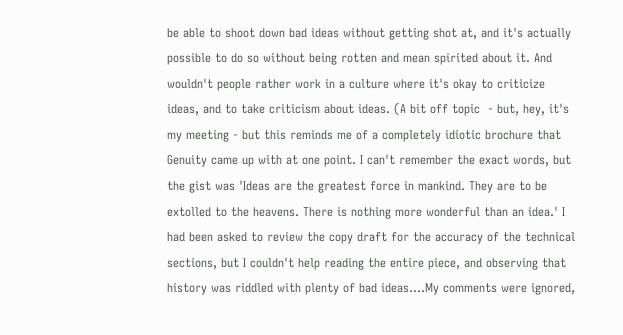be able to shoot down bad ideas without getting shot at, and it's actually possible to do so without being rotten and mean spirited about it. And wouldn't people rather work in a culture where it's okay to criticize ideas, and to take criticism about ideas. (A bit off topic  - but, hey, it's my meeting - but this reminds me of a completely idiotic brochure that Genuity came up with at one point. I can't remember the exact words, but the gist was 'Ideas are the greatest force in mankind. They are to be extolled to the heavens. There is nothing more wonderful than an idea.' I had been asked to review the copy draft for the accuracy of the technical sections, but I couldn't help reading the entire piece, and observing that history was riddled with plenty of bad ideas....My comments were ignored,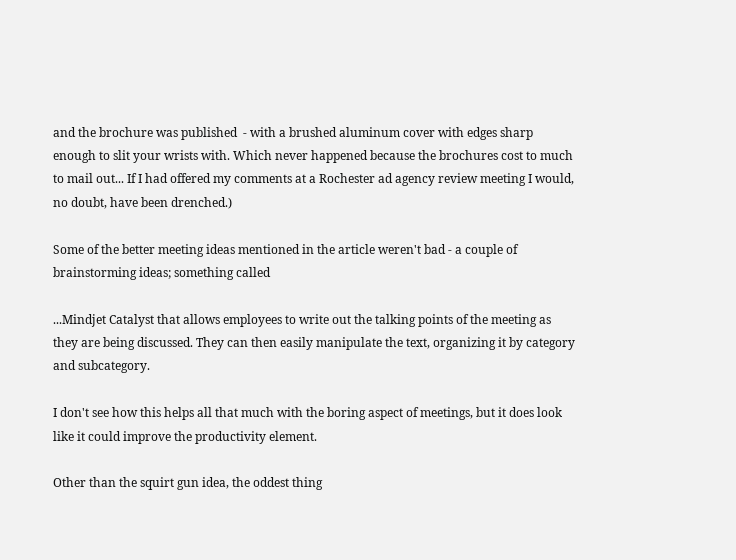and the brochure was published  - with a brushed aluminum cover with edges sharp enough to slit your wrists with. Which never happened because the brochures cost to much to mail out... If I had offered my comments at a Rochester ad agency review meeting I would, no doubt, have been drenched.)

Some of the better meeting ideas mentioned in the article weren't bad - a couple of brainstorming ideas; something called

...Mindjet Catalyst that allows employees to write out the talking points of the meeting as they are being discussed. They can then easily manipulate the text, organizing it by category and subcategory.

I don't see how this helps all that much with the boring aspect of meetings, but it does look like it could improve the productivity element.

Other than the squirt gun idea, the oddest thing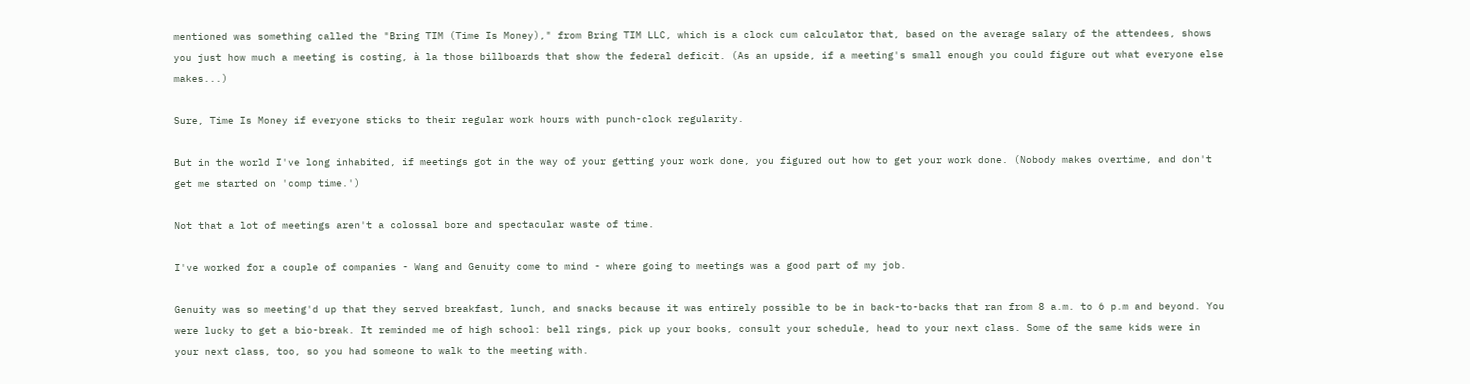mentioned was something called the "Bring TIM (Time Is Money)," from Bring TIM LLC, which is a clock cum calculator that, based on the average salary of the attendees, shows you just how much a meeting is costing, à la those billboards that show the federal deficit. (As an upside, if a meeting's small enough you could figure out what everyone else makes...)

Sure, Time Is Money if everyone sticks to their regular work hours with punch-clock regularity.

But in the world I've long inhabited, if meetings got in the way of your getting your work done, you figured out how to get your work done. (Nobody makes overtime, and don't get me started on 'comp time.')

Not that a lot of meetings aren't a colossal bore and spectacular waste of time.

I've worked for a couple of companies - Wang and Genuity come to mind - where going to meetings was a good part of my job.

Genuity was so meeting'd up that they served breakfast, lunch, and snacks because it was entirely possible to be in back-to-backs that ran from 8 a.m. to 6 p.m and beyond. You were lucky to get a bio-break. It reminded me of high school: bell rings, pick up your books, consult your schedule, head to your next class. Some of the same kids were in your next class, too, so you had someone to walk to the meeting with.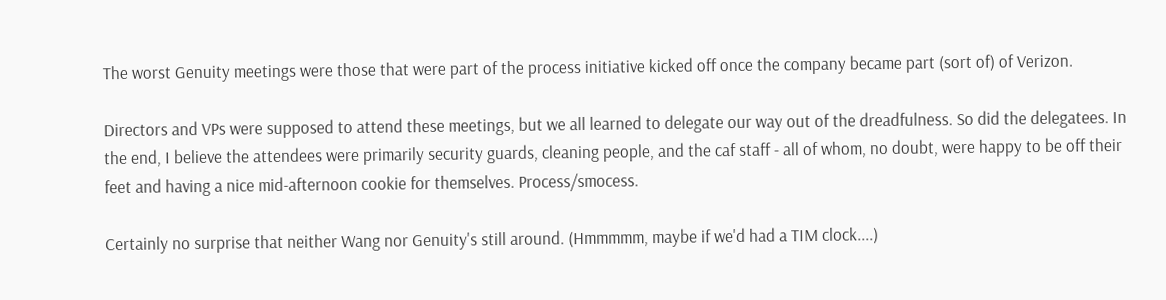The worst Genuity meetings were those that were part of the process initiative kicked off once the company became part (sort of) of Verizon.

Directors and VPs were supposed to attend these meetings, but we all learned to delegate our way out of the dreadfulness. So did the delegatees. In the end, I believe the attendees were primarily security guards, cleaning people, and the caf staff - all of whom, no doubt, were happy to be off their feet and having a nice mid-afternoon cookie for themselves. Process/smocess.

Certainly no surprise that neither Wang nor Genuity's still around. (Hmmmmm, maybe if we'd had a TIM clock....)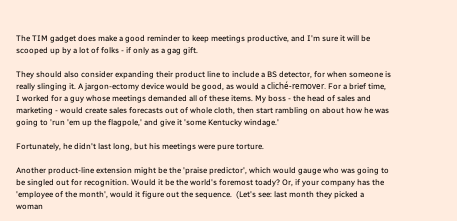The TIM gadget does make a good reminder to keep meetings productive, and I'm sure it will be scooped up by a lot of folks - if only as a gag gift.

They should also consider expanding their product line to include a BS detector, for when someone is really slinging it. A jargon-ectomy device would be good, as would a cliché-remover. For a brief time, I worked for a guy whose meetings demanded all of these items. My boss - the head of sales and marketing - would create sales forecasts out of whole cloth, then start rambling on about how he was going to 'run 'em up the flagpole,' and give it 'some Kentucky windage.'

Fortunately, he didn't last long, but his meetings were pure torture.

Another product-line extension might be the 'praise predictor', which would gauge who was going to be singled out for recognition. Would it be the world's foremost toady? Or, if your company has the 'employee of the month', would it figure out the sequence.  (Let's see: last month they picked a woman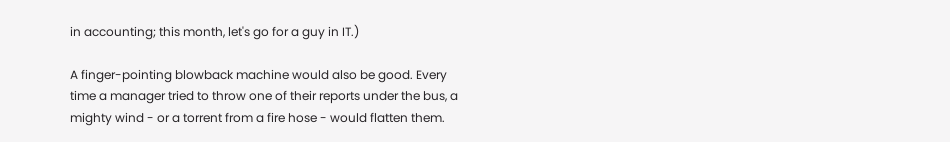in accounting; this month, let's go for a guy in IT.)

A finger-pointing blowback machine would also be good. Every time a manager tried to throw one of their reports under the bus, a mighty wind - or a torrent from a fire hose - would flatten them.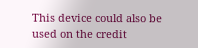This device could also be used on the credit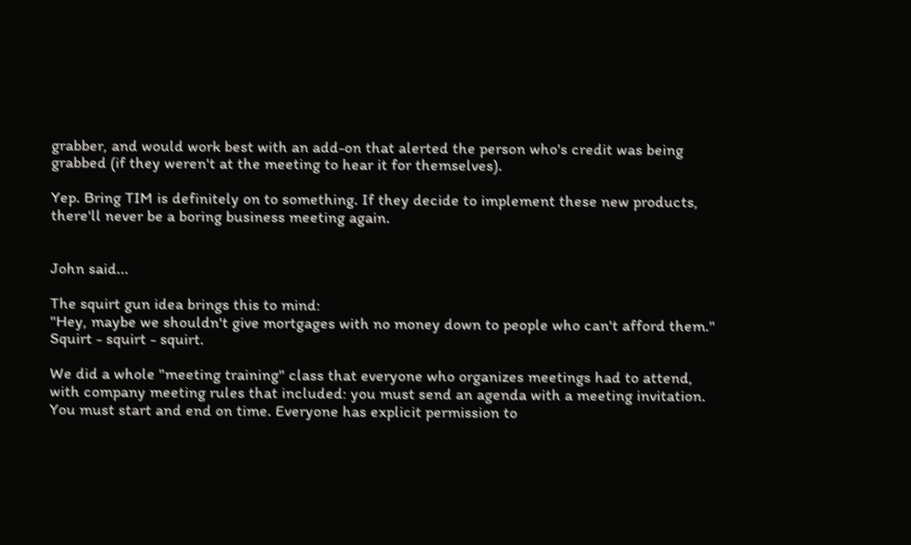grabber, and would work best with an add-on that alerted the person who's credit was being grabbed (if they weren't at the meeting to hear it for themselves).

Yep. Bring TIM is definitely on to something. If they decide to implement these new products, there'll never be a boring business meeting again.


John said...

The squirt gun idea brings this to mind:
"Hey, maybe we shouldn't give mortgages with no money down to people who can't afford them."
Squirt - squirt - squirt.

We did a whole "meeting training" class that everyone who organizes meetings had to attend, with company meeting rules that included: you must send an agenda with a meeting invitation. You must start and end on time. Everyone has explicit permission to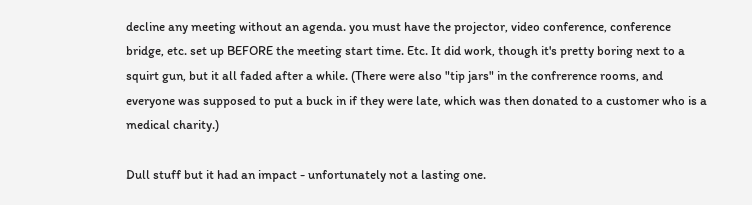decline any meeting without an agenda. you must have the projector, video conference, conference bridge, etc. set up BEFORE the meeting start time. Etc. It did work, though it's pretty boring next to a squirt gun, but it all faded after a while. (There were also "tip jars" in the confrerence rooms, and everyone was supposed to put a buck in if they were late, which was then donated to a customer who is a medical charity.)

Dull stuff but it had an impact - unfortunately not a lasting one.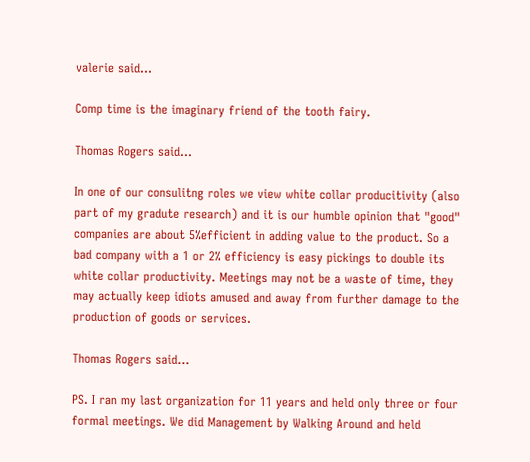valerie said...

Comp time is the imaginary friend of the tooth fairy.

Thomas Rogers said...

In one of our consulitng roles we view white collar producitivity (also part of my gradute research) and it is our humble opinion that "good" companies are about 5%efficient in adding value to the product. So a bad company with a 1 or 2% efficiency is easy pickings to double its white collar productivity. Meetings may not be a waste of time, they may actually keep idiots amused and away from further damage to the production of goods or services.

Thomas Rogers said...

PS. I ran my last organization for 11 years and held only three or four formal meetings. We did Management by Walking Around and held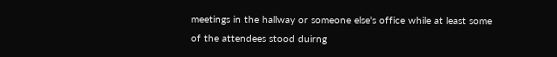meetings in the hallway or someone else's office while at least some of the attendees stood duirng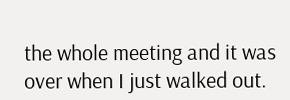the whole meeting and it was over when I just walked out.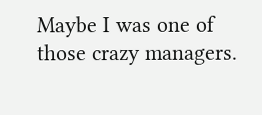Maybe I was one of those crazy managers.